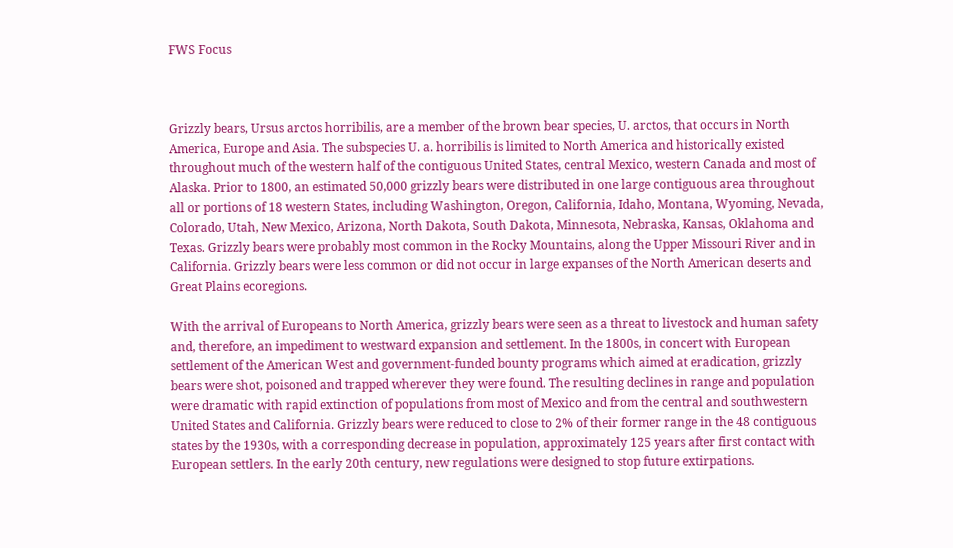FWS Focus



Grizzly bears, Ursus arctos horribilis, are a member of the brown bear species, U. arctos, that occurs in North America, Europe and Asia. The subspecies U. a. horribilis is limited to North America and historically existed throughout much of the western half of the contiguous United States, central Mexico, western Canada and most of Alaska. Prior to 1800, an estimated 50,000 grizzly bears were distributed in one large contiguous area throughout all or portions of 18 western States, including Washington, Oregon, California, Idaho, Montana, Wyoming, Nevada, Colorado, Utah, New Mexico, Arizona, North Dakota, South Dakota, Minnesota, Nebraska, Kansas, Oklahoma and Texas. Grizzly bears were probably most common in the Rocky Mountains, along the Upper Missouri River and in California. Grizzly bears were less common or did not occur in large expanses of the North American deserts and Great Plains ecoregions.

With the arrival of Europeans to North America, grizzly bears were seen as a threat to livestock and human safety and, therefore, an impediment to westward expansion and settlement. In the 1800s, in concert with European settlement of the American West and government-funded bounty programs which aimed at eradication, grizzly bears were shot, poisoned and trapped wherever they were found. The resulting declines in range and population were dramatic with rapid extinction of populations from most of Mexico and from the central and southwestern United States and California. Grizzly bears were reduced to close to 2% of their former range in the 48 contiguous states by the 1930s, with a corresponding decrease in population, approximately 125 years after first contact with European settlers. In the early 20th century, new regulations were designed to stop future extirpations.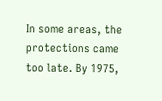In some areas, the protections came too late. By 1975,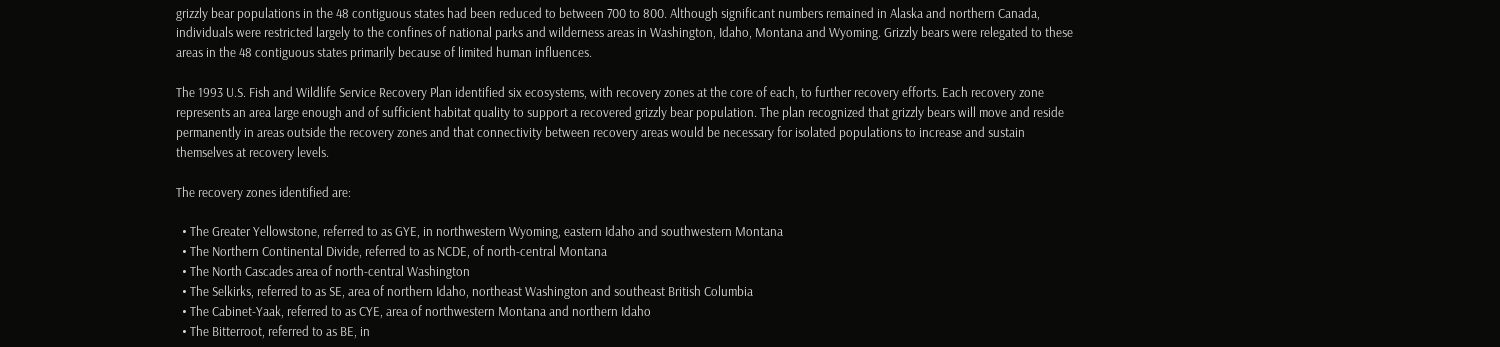grizzly bear populations in the 48 contiguous states had been reduced to between 700 to 800. Although significant numbers remained in Alaska and northern Canada, individuals were restricted largely to the confines of national parks and wilderness areas in Washington, Idaho, Montana and Wyoming. Grizzly bears were relegated to these areas in the 48 contiguous states primarily because of limited human influences.

The 1993 U.S. Fish and Wildlife Service Recovery Plan identified six ecosystems, with recovery zones at the core of each, to further recovery efforts. Each recovery zone represents an area large enough and of sufficient habitat quality to support a recovered grizzly bear population. The plan recognized that grizzly bears will move and reside permanently in areas outside the recovery zones and that connectivity between recovery areas would be necessary for isolated populations to increase and sustain themselves at recovery levels.

The recovery zones identified are:

  • The Greater Yellowstone, referred to as GYE, in northwestern Wyoming, eastern Idaho and southwestern Montana
  • The Northern Continental Divide, referred to as NCDE, of north-central Montana
  • The North Cascades area of north-central Washington
  • The Selkirks, referred to as SE, area of northern Idaho, northeast Washington and southeast British Columbia
  • The Cabinet-Yaak, referred to as CYE, area of northwestern Montana and northern Idaho
  • The Bitterroot, referred to as BE, in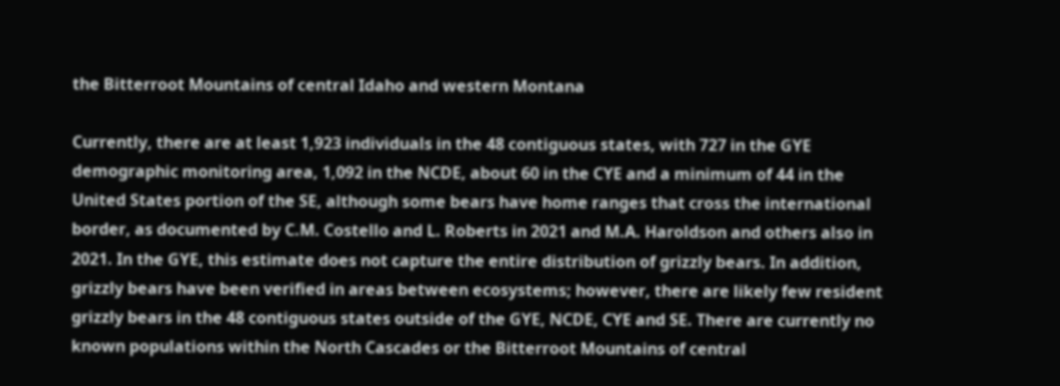the Bitterroot Mountains of central Idaho and western Montana

Currently, there are at least 1,923 individuals in the 48 contiguous states, with 727 in the GYE demographic monitoring area, 1,092 in the NCDE, about 60 in the CYE and a minimum of 44 in the United States portion of the SE, although some bears have home ranges that cross the international border, as documented by C.M. Costello and L. Roberts in 2021 and M.A. Haroldson and others also in 2021. In the GYE, this estimate does not capture the entire distribution of grizzly bears. In addition, grizzly bears have been verified in areas between ecosystems; however, there are likely few resident grizzly bears in the 48 contiguous states outside of the GYE, NCDE, CYE and SE. There are currently no known populations within the North Cascades or the Bitterroot Mountains of central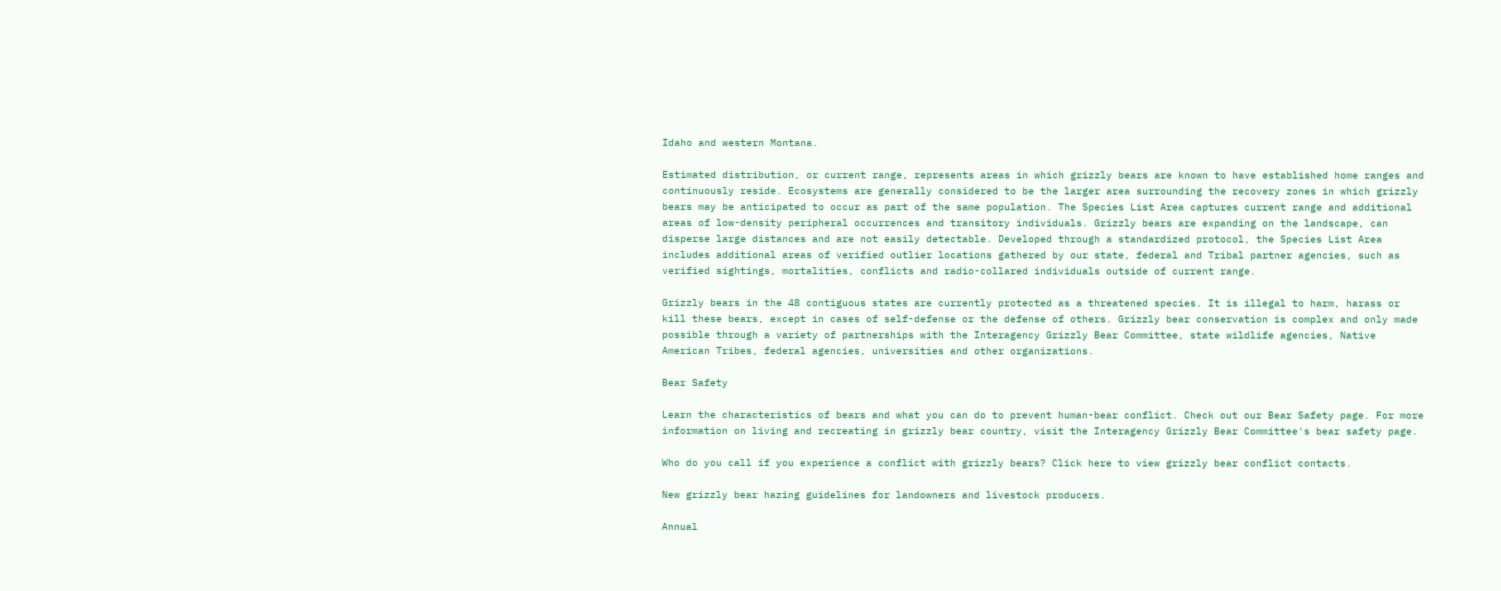Idaho and western Montana.

Estimated distribution, or current range, represents areas in which grizzly bears are known to have established home ranges and continuously reside. Ecosystems are generally considered to be the larger area surrounding the recovery zones in which grizzly bears may be anticipated to occur as part of the same population. The Species List Area captures current range and additional areas of low-density peripheral occurrences and transitory individuals. Grizzly bears are expanding on the landscape, can disperse large distances and are not easily detectable. Developed through a standardized protocol, the Species List Area includes additional areas of verified outlier locations gathered by our state, federal and Tribal partner agencies, such as verified sightings, mortalities, conflicts and radio-collared individuals outside of current range.

Grizzly bears in the 48 contiguous states are currently protected as a threatened species. It is illegal to harm, harass or kill these bears, except in cases of self-defense or the defense of others. Grizzly bear conservation is complex and only made possible through a variety of partnerships with the Interagency Grizzly Bear Committee, state wildlife agencies, Native American Tribes, federal agencies, universities and other organizations.

Bear Safety

Learn the characteristics of bears and what you can do to prevent human-bear conflict. Check out our Bear Safety page. For more information on living and recreating in grizzly bear country, visit the Interagency Grizzly Bear Committee's bear safety page.

Who do you call if you experience a conflict with grizzly bears? Click here to view grizzly bear conflict contacts.

New grizzly bear hazing guidelines for landowners and livestock producers.

Annual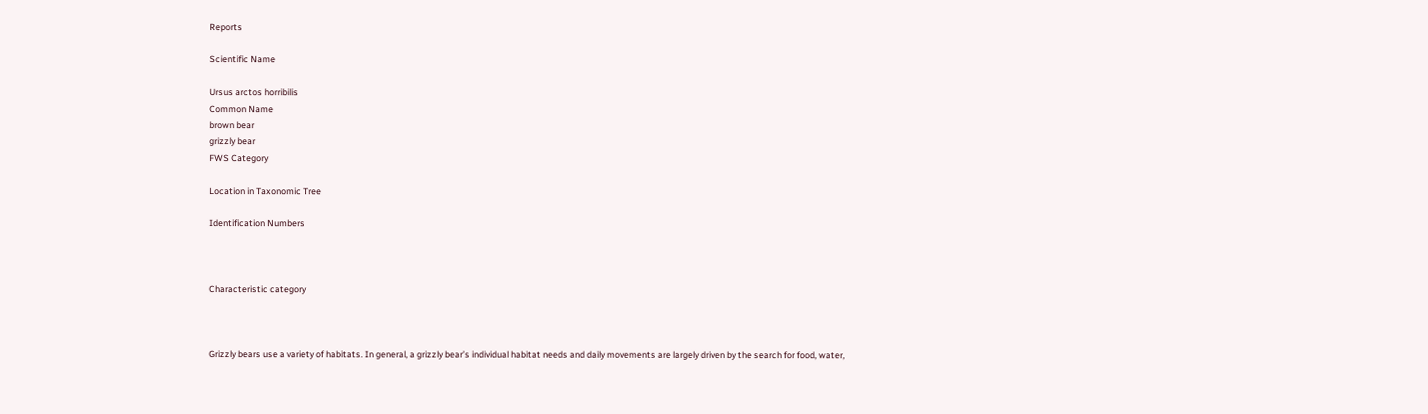Reports

Scientific Name

Ursus arctos horribilis
Common Name
brown bear
grizzly bear
FWS Category

Location in Taxonomic Tree

Identification Numbers



Characteristic category



Grizzly bears use a variety of habitats. In general, a grizzly bear’s individual habitat needs and daily movements are largely driven by the search for food, water,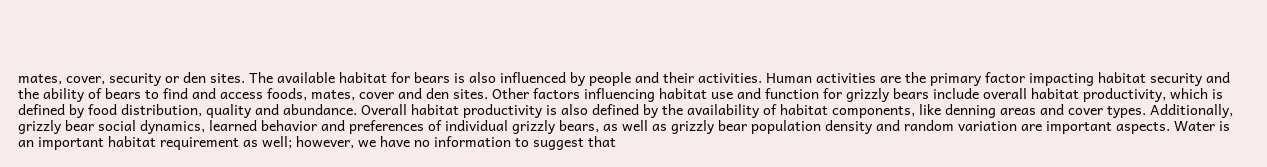mates, cover, security or den sites. The available habitat for bears is also influenced by people and their activities. Human activities are the primary factor impacting habitat security and the ability of bears to find and access foods, mates, cover and den sites. Other factors influencing habitat use and function for grizzly bears include overall habitat productivity, which is defined by food distribution, quality and abundance. Overall habitat productivity is also defined by the availability of habitat components, like denning areas and cover types. Additionally, grizzly bear social dynamics, learned behavior and preferences of individual grizzly bears, as well as grizzly bear population density and random variation are important aspects. Water is an important habitat requirement as well; however, we have no information to suggest that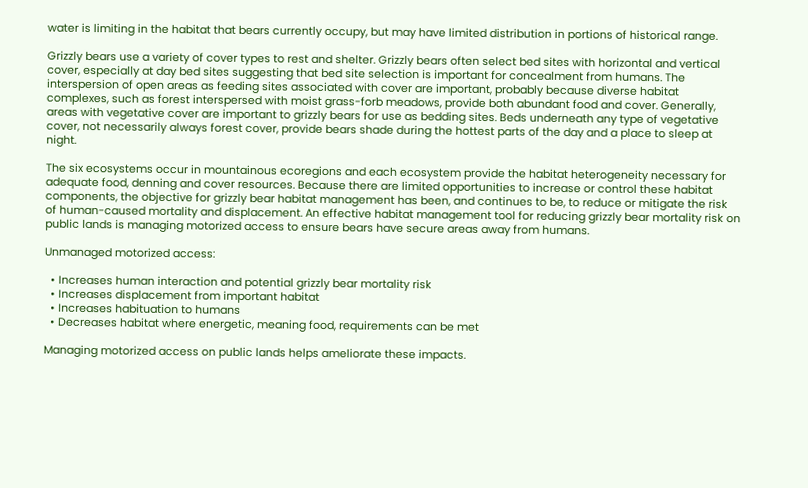water is limiting in the habitat that bears currently occupy, but may have limited distribution in portions of historical range.

Grizzly bears use a variety of cover types to rest and shelter. Grizzly bears often select bed sites with horizontal and vertical cover, especially at day bed sites suggesting that bed site selection is important for concealment from humans. The interspersion of open areas as feeding sites associated with cover are important, probably because diverse habitat complexes, such as forest interspersed with moist grass-forb meadows, provide both abundant food and cover. Generally, areas with vegetative cover are important to grizzly bears for use as bedding sites. Beds underneath any type of vegetative cover, not necessarily always forest cover, provide bears shade during the hottest parts of the day and a place to sleep at night.

The six ecosystems occur in mountainous ecoregions and each ecosystem provide the habitat heterogeneity necessary for adequate food, denning and cover resources. Because there are limited opportunities to increase or control these habitat components, the objective for grizzly bear habitat management has been, and continues to be, to reduce or mitigate the risk of human-caused mortality and displacement. An effective habitat management tool for reducing grizzly bear mortality risk on public lands is managing motorized access to ensure bears have secure areas away from humans.

Unmanaged motorized access:

  • Increases human interaction and potential grizzly bear mortality risk
  • Increases displacement from important habitat
  • Increases habituation to humans
  • Decreases habitat where energetic, meaning food, requirements can be met

Managing motorized access on public lands helps ameliorate these impacts.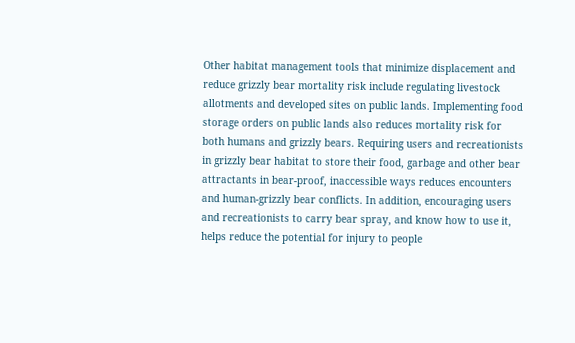Other habitat management tools that minimize displacement and reduce grizzly bear mortality risk include regulating livestock allotments and developed sites on public lands. Implementing food storage orders on public lands also reduces mortality risk for both humans and grizzly bears. Requiring users and recreationists in grizzly bear habitat to store their food, garbage and other bear attractants in bear-proof, inaccessible ways reduces encounters and human-grizzly bear conflicts. In addition, encouraging users and recreationists to carry bear spray, and know how to use it, helps reduce the potential for injury to people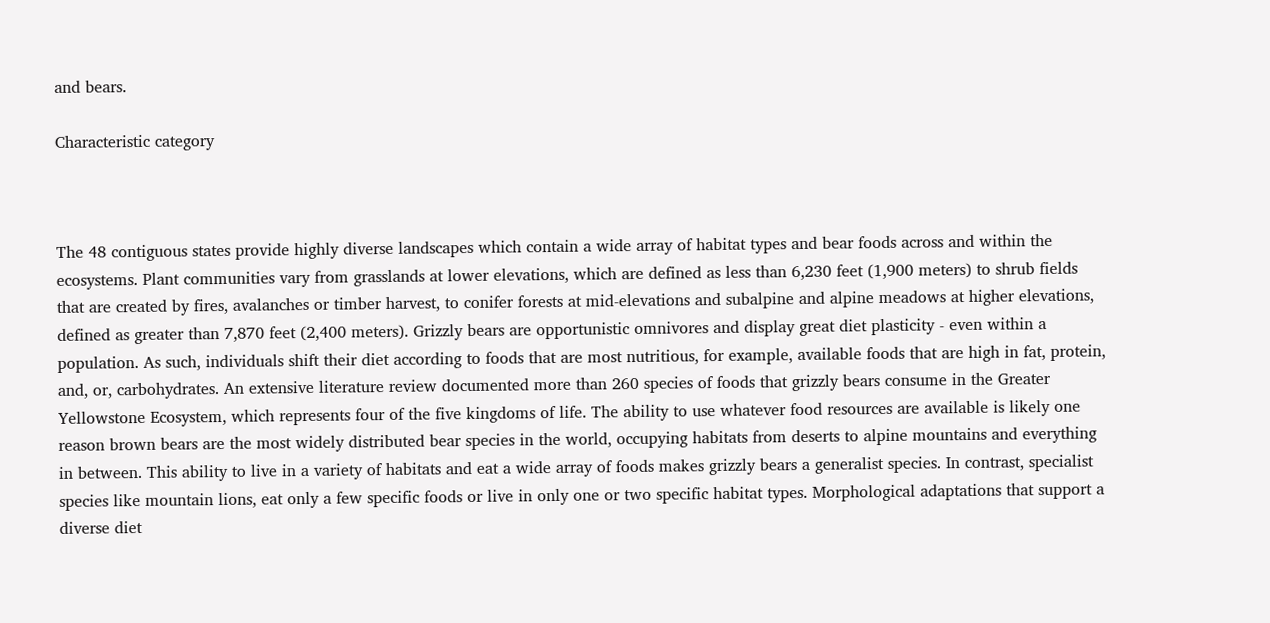and bears.

Characteristic category



The 48 contiguous states provide highly diverse landscapes which contain a wide array of habitat types and bear foods across and within the ecosystems. Plant communities vary from grasslands at lower elevations, which are defined as less than 6,230 feet (1,900 meters) to shrub fields that are created by fires, avalanches or timber harvest, to conifer forests at mid-elevations and subalpine and alpine meadows at higher elevations, defined as greater than 7,870 feet (2,400 meters). Grizzly bears are opportunistic omnivores and display great diet plasticity - even within a population. As such, individuals shift their diet according to foods that are most nutritious, for example, available foods that are high in fat, protein, and, or, carbohydrates. An extensive literature review documented more than 260 species of foods that grizzly bears consume in the Greater Yellowstone Ecosystem, which represents four of the five kingdoms of life. The ability to use whatever food resources are available is likely one reason brown bears are the most widely distributed bear species in the world, occupying habitats from deserts to alpine mountains and everything in between. This ability to live in a variety of habitats and eat a wide array of foods makes grizzly bears a generalist species. In contrast, specialist species like mountain lions, eat only a few specific foods or live in only one or two specific habitat types. Morphological adaptations that support a diverse diet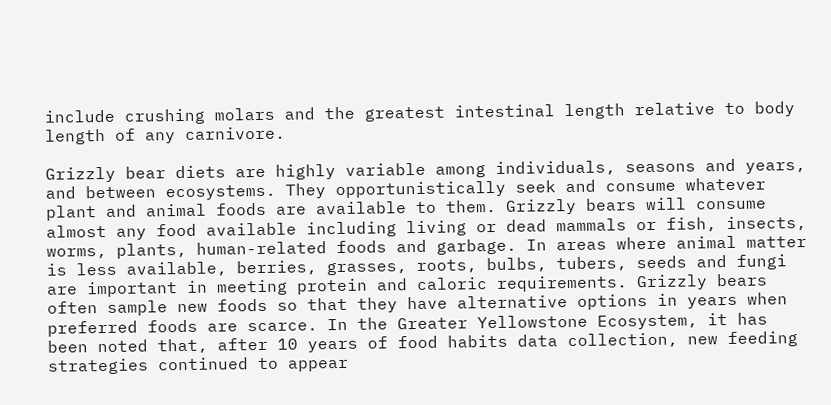include crushing molars and the greatest intestinal length relative to body length of any carnivore.

Grizzly bear diets are highly variable among individuals, seasons and years, and between ecosystems. They opportunistically seek and consume whatever plant and animal foods are available to them. Grizzly bears will consume almost any food available including living or dead mammals or fish, insects, worms, plants, human-related foods and garbage. In areas where animal matter is less available, berries, grasses, roots, bulbs, tubers, seeds and fungi are important in meeting protein and caloric requirements. Grizzly bears often sample new foods so that they have alternative options in years when preferred foods are scarce. In the Greater Yellowstone Ecosystem, it has been noted that, after 10 years of food habits data collection, new feeding strategies continued to appear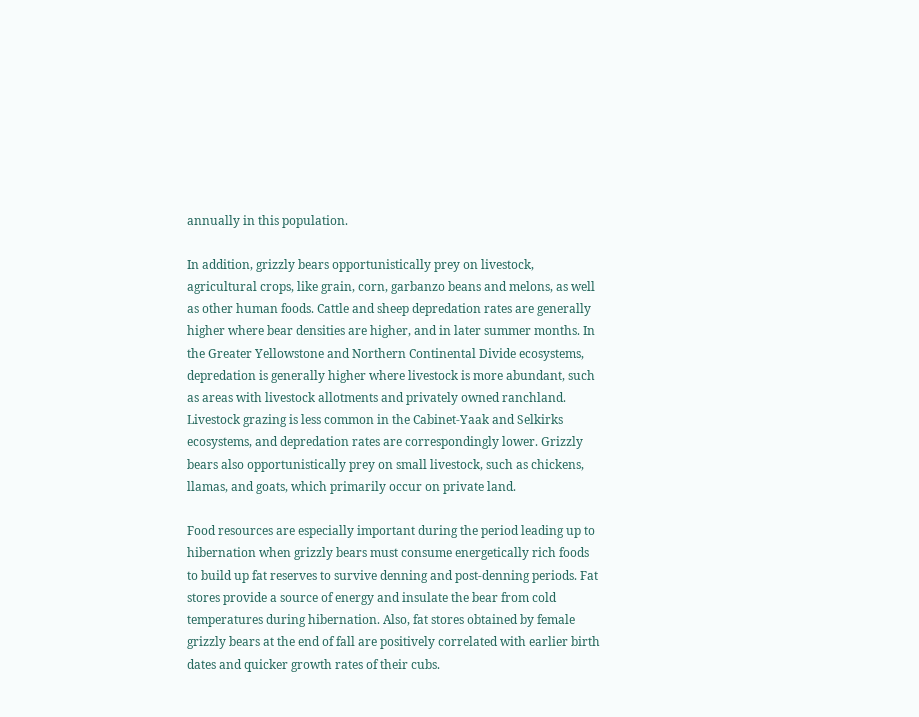annually in this population.

In addition, grizzly bears opportunistically prey on livestock, agricultural crops, like grain, corn, garbanzo beans and melons, as well as other human foods. Cattle and sheep depredation rates are generally higher where bear densities are higher, and in later summer months. In the Greater Yellowstone and Northern Continental Divide ecosystems, depredation is generally higher where livestock is more abundant, such as areas with livestock allotments and privately owned ranchland. Livestock grazing is less common in the Cabinet-Yaak and Selkirks ecosystems, and depredation rates are correspondingly lower. Grizzly bears also opportunistically prey on small livestock, such as chickens, llamas, and goats, which primarily occur on private land.

Food resources are especially important during the period leading up to hibernation when grizzly bears must consume energetically rich foods to build up fat reserves to survive denning and post-denning periods. Fat stores provide a source of energy and insulate the bear from cold temperatures during hibernation. Also, fat stores obtained by female grizzly bears at the end of fall are positively correlated with earlier birth dates and quicker growth rates of their cubs.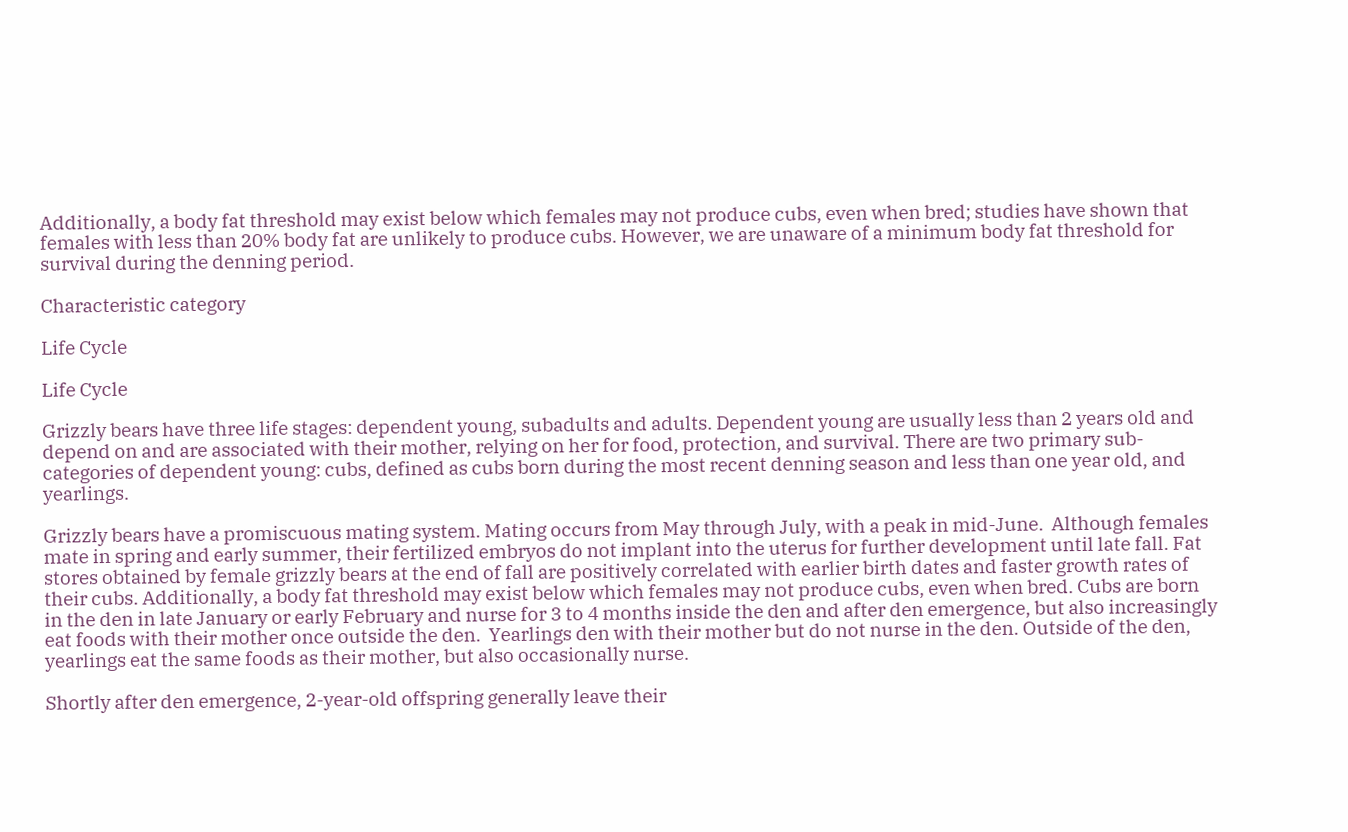Additionally, a body fat threshold may exist below which females may not produce cubs, even when bred; studies have shown that females with less than 20% body fat are unlikely to produce cubs. However, we are unaware of a minimum body fat threshold for survival during the denning period.

Characteristic category

Life Cycle

Life Cycle

Grizzly bears have three life stages: dependent young, subadults and adults. Dependent young are usually less than 2 years old and depend on and are associated with their mother, relying on her for food, protection, and survival. There are two primary sub-categories of dependent young: cubs, defined as cubs born during the most recent denning season and less than one year old, and yearlings.

Grizzly bears have a promiscuous mating system. Mating occurs from May through July, with a peak in mid-June.  Although females mate in spring and early summer, their fertilized embryos do not implant into the uterus for further development until late fall. Fat stores obtained by female grizzly bears at the end of fall are positively correlated with earlier birth dates and faster growth rates of their cubs. Additionally, a body fat threshold may exist below which females may not produce cubs, even when bred. Cubs are born in the den in late January or early February and nurse for 3 to 4 months inside the den and after den emergence, but also increasingly eat foods with their mother once outside the den.  Yearlings den with their mother but do not nurse in the den. Outside of the den, yearlings eat the same foods as their mother, but also occasionally nurse.

Shortly after den emergence, 2-year-old offspring generally leave their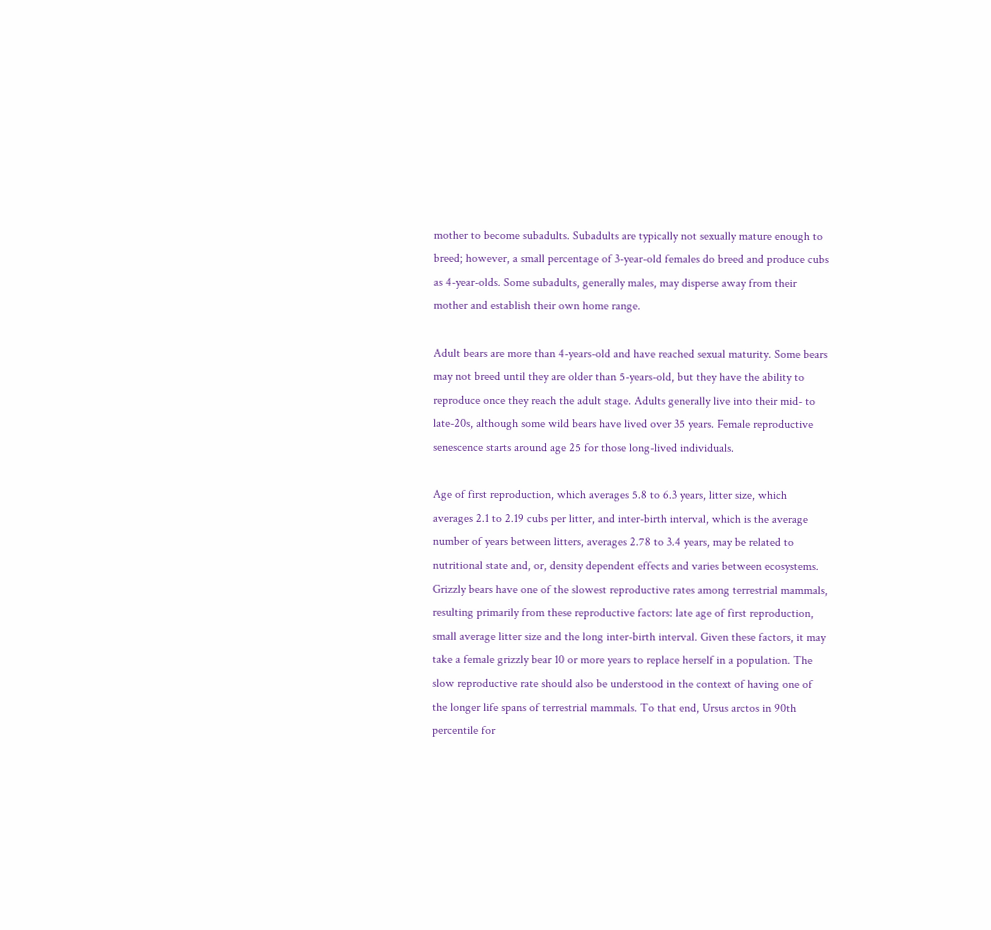mother to become subadults. Subadults are typically not sexually mature enough to breed; however, a small percentage of 3-year-old females do breed and produce cubs as 4-year-olds. Some subadults, generally males, may disperse away from their mother and establish their own home range.

Adult bears are more than 4-years-old and have reached sexual maturity. Some bears may not breed until they are older than 5-years-old, but they have the ability to reproduce once they reach the adult stage. Adults generally live into their mid- to late-20s, although some wild bears have lived over 35 years. Female reproductive senescence starts around age 25 for those long-lived individuals.

Age of first reproduction, which averages 5.8 to 6.3 years, litter size, which averages 2.1 to 2.19 cubs per litter, and inter-birth interval, which is the average number of years between litters, averages 2.78 to 3.4 years, may be related to nutritional state and, or, density dependent effects and varies between ecosystems. Grizzly bears have one of the slowest reproductive rates among terrestrial mammals, resulting primarily from these reproductive factors: late age of first reproduction, small average litter size and the long inter-birth interval. Given these factors, it may take a female grizzly bear 10 or more years to replace herself in a population. The slow reproductive rate should also be understood in the context of having one of the longer life spans of terrestrial mammals. To that end, Ursus arctos in 90th percentile for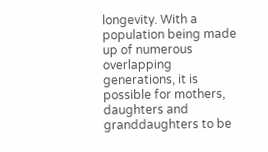longevity. With a population being made up of numerous overlapping generations, it is possible for mothers, daughters and granddaughters to be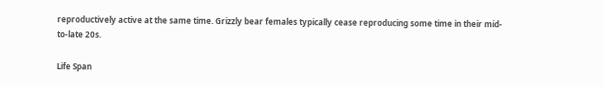reproductively active at the same time. Grizzly bear females typically cease reproducing some time in their mid-to-late 20s.

Life Span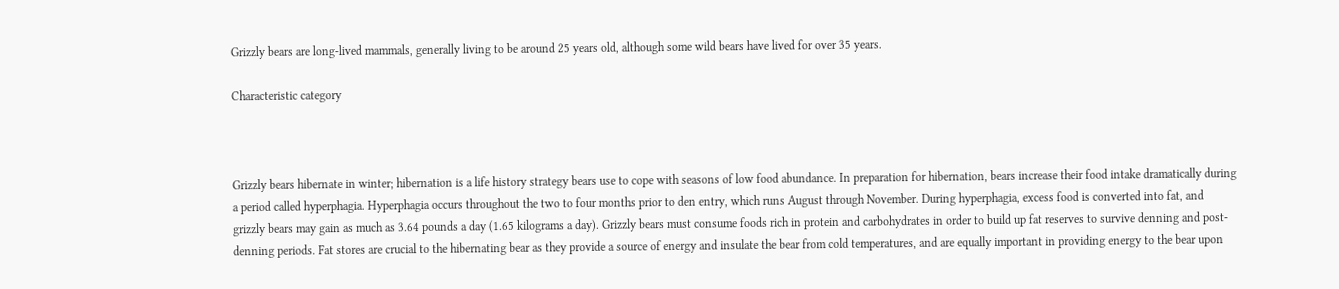Grizzly bears are long-lived mammals, generally living to be around 25 years old, although some wild bears have lived for over 35 years.

Characteristic category



Grizzly bears hibernate in winter; hibernation is a life history strategy bears use to cope with seasons of low food abundance. In preparation for hibernation, bears increase their food intake dramatically during a period called hyperphagia. Hyperphagia occurs throughout the two to four months prior to den entry, which runs August through November. During hyperphagia, excess food is converted into fat, and grizzly bears may gain as much as 3.64 pounds a day (1.65 kilograms a day). Grizzly bears must consume foods rich in protein and carbohydrates in order to build up fat reserves to survive denning and post-denning periods. Fat stores are crucial to the hibernating bear as they provide a source of energy and insulate the bear from cold temperatures, and are equally important in providing energy to the bear upon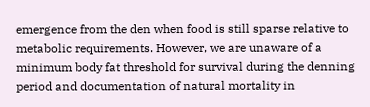emergence from the den when food is still sparse relative to metabolic requirements. However, we are unaware of a minimum body fat threshold for survival during the denning period and documentation of natural mortality in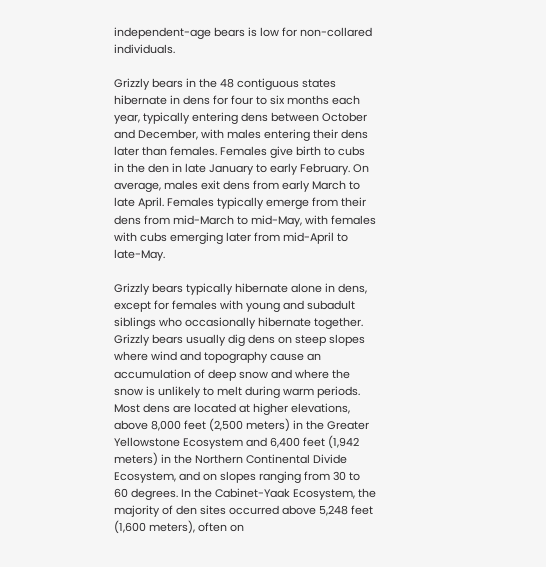independent-age bears is low for non-collared individuals.

Grizzly bears in the 48 contiguous states hibernate in dens for four to six months each year, typically entering dens between October and December, with males entering their dens later than females. Females give birth to cubs in the den in late January to early February. On average, males exit dens from early March to late April. Females typically emerge from their dens from mid-March to mid-May, with females with cubs emerging later from mid-April to late-May.

Grizzly bears typically hibernate alone in dens, except for females with young and subadult siblings who occasionally hibernate together. Grizzly bears usually dig dens on steep slopes where wind and topography cause an accumulation of deep snow and where the snow is unlikely to melt during warm periods. Most dens are located at higher elevations, above 8,000 feet (2,500 meters) in the Greater Yellowstone Ecosystem and 6,400 feet (1,942 meters) in the Northern Continental Divide Ecosystem, and on slopes ranging from 30 to 60 degrees. In the Cabinet-Yaak Ecosystem, the majority of den sites occurred above 5,248 feet (1,600 meters), often on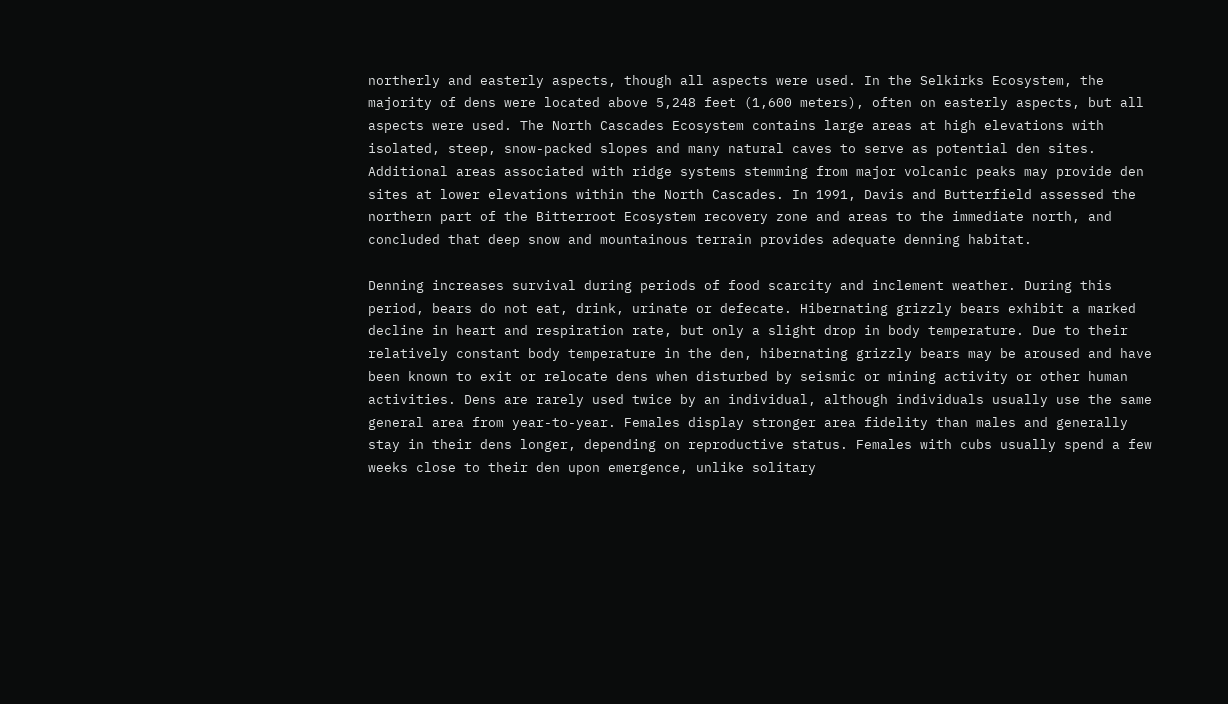northerly and easterly aspects, though all aspects were used. In the Selkirks Ecosystem, the majority of dens were located above 5,248 feet (1,600 meters), often on easterly aspects, but all aspects were used. The North Cascades Ecosystem contains large areas at high elevations with isolated, steep, snow-packed slopes and many natural caves to serve as potential den sites. Additional areas associated with ridge systems stemming from major volcanic peaks may provide den sites at lower elevations within the North Cascades. In 1991, Davis and Butterfield assessed the northern part of the Bitterroot Ecosystem recovery zone and areas to the immediate north, and concluded that deep snow and mountainous terrain provides adequate denning habitat.

Denning increases survival during periods of food scarcity and inclement weather. During this period, bears do not eat, drink, urinate or defecate. Hibernating grizzly bears exhibit a marked decline in heart and respiration rate, but only a slight drop in body temperature. Due to their relatively constant body temperature in the den, hibernating grizzly bears may be aroused and have been known to exit or relocate dens when disturbed by seismic or mining activity or other human activities. Dens are rarely used twice by an individual, although individuals usually use the same general area from year-to-year. Females display stronger area fidelity than males and generally stay in their dens longer, depending on reproductive status. Females with cubs usually spend a few weeks close to their den upon emergence, unlike solitary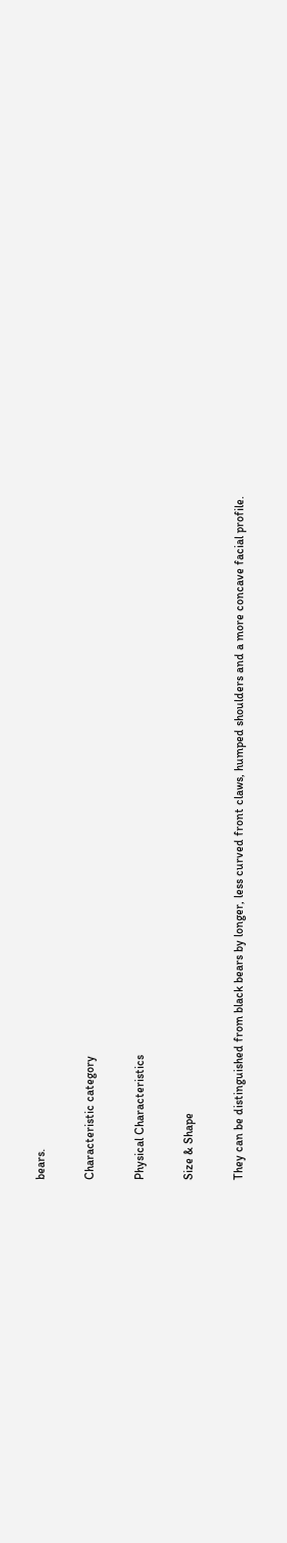bears.

Characteristic category

Physical Characteristics

Size & Shape

They can be distinguished from black bears by longer, less curved front claws, humped shoulders and a more concave facial profile.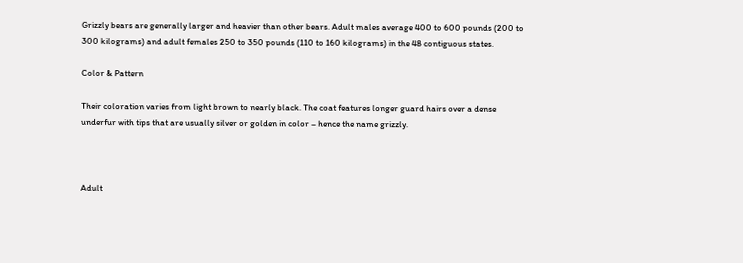Grizzly bears are generally larger and heavier than other bears. Adult males average 400 to 600 pounds (200 to 300 kilograms) and adult females 250 to 350 pounds (110 to 160 kilograms) in the 48 contiguous states.

Color & Pattern

Their coloration varies from light brown to nearly black. The coat features longer guard hairs over a dense underfur with tips that are usually silver or golden in color – hence the name grizzly.



Adult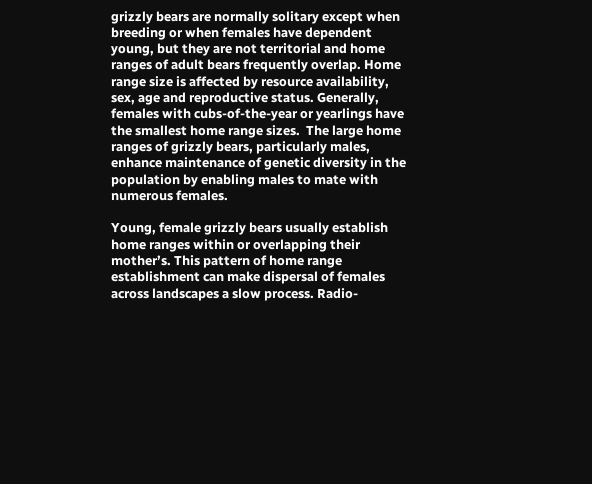grizzly bears are normally solitary except when breeding or when females have dependent young, but they are not territorial and home ranges of adult bears frequently overlap. Home range size is affected by resource availability, sex, age and reproductive status. Generally, females with cubs-of-the-year or yearlings have the smallest home range sizes.  The large home ranges of grizzly bears, particularly males, enhance maintenance of genetic diversity in the population by enabling males to mate with numerous females.

Young, female grizzly bears usually establish home ranges within or overlapping their mother’s. This pattern of home range establishment can make dispersal of females across landscapes a slow process. Radio-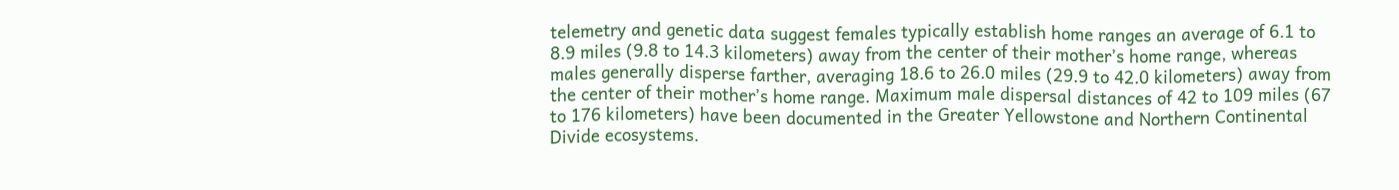telemetry and genetic data suggest females typically establish home ranges an average of 6.1 to 8.9 miles (9.8 to 14.3 kilometers) away from the center of their mother’s home range, whereas males generally disperse farther, averaging 18.6 to 26.0 miles (29.9 to 42.0 kilometers) away from the center of their mother’s home range. Maximum male dispersal distances of 42 to 109 miles (67 to 176 kilometers) have been documented in the Greater Yellowstone and Northern Continental Divide ecosystems.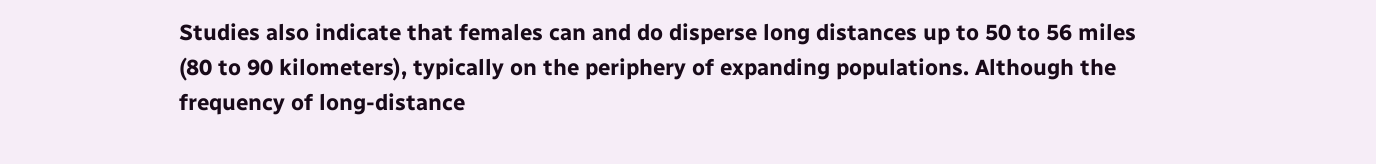Studies also indicate that females can and do disperse long distances up to 50 to 56 miles (80 to 90 kilometers), typically on the periphery of expanding populations. Although the frequency of long-distance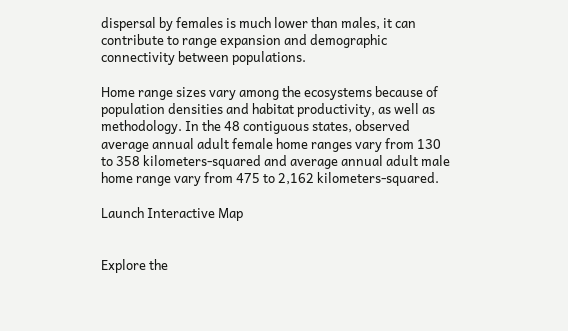dispersal by females is much lower than males, it can contribute to range expansion and demographic connectivity between populations.

Home range sizes vary among the ecosystems because of population densities and habitat productivity, as well as methodology. In the 48 contiguous states, observed average annual adult female home ranges vary from 130 to 358 kilometers-squared and average annual adult male home range vary from 475 to 2,162 kilometers-squared.

Launch Interactive Map


Explore the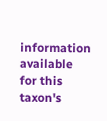information available for this taxon's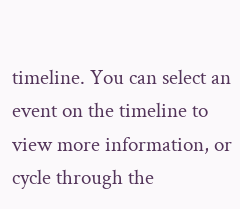timeline. You can select an event on the timeline to view more information, or cycle through the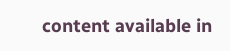content available in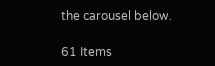the carousel below.

61 Items